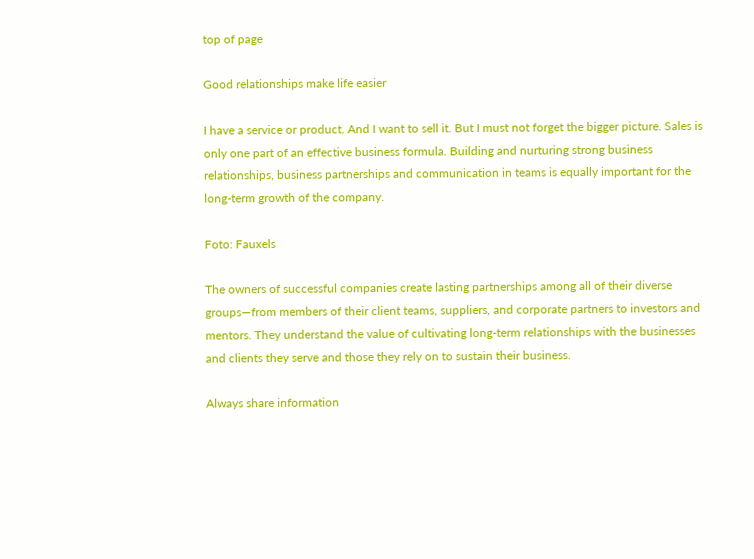top of page

Good relationships make life easier

I have a service or product. And I want to sell it. But I must not forget the bigger picture. Sales is only one part of an effective business formula. Building and nurturing strong business relationships, business partnerships and communication in teams is equally important for the long-term growth of the company.

Foto: Fauxels

The owners of successful companies create lasting partnerships among all of their diverse groups—from members of their client teams, suppliers, and corporate partners to investors and mentors. They understand the value of cultivating long-term relationships with the businesses and clients they serve and those they rely on to sustain their business.

Always share information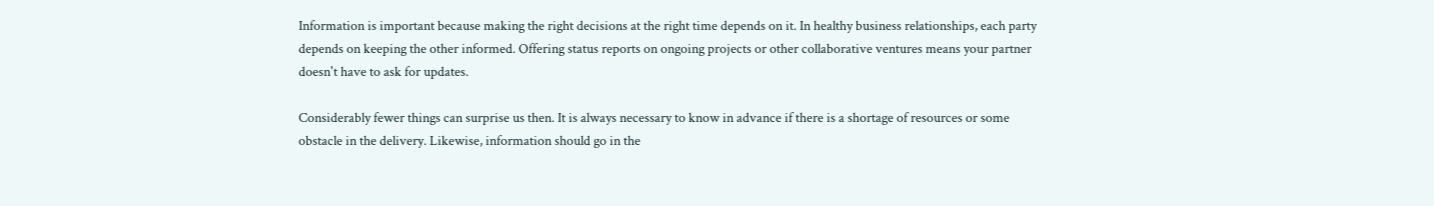Information is important because making the right decisions at the right time depends on it. In healthy business relationships, each party depends on keeping the other informed. Offering status reports on ongoing projects or other collaborative ventures means your partner doesn't have to ask for updates.

Considerably fewer things can surprise us then. It is always necessary to know in advance if there is a shortage of resources or some obstacle in the delivery. Likewise, information should go in the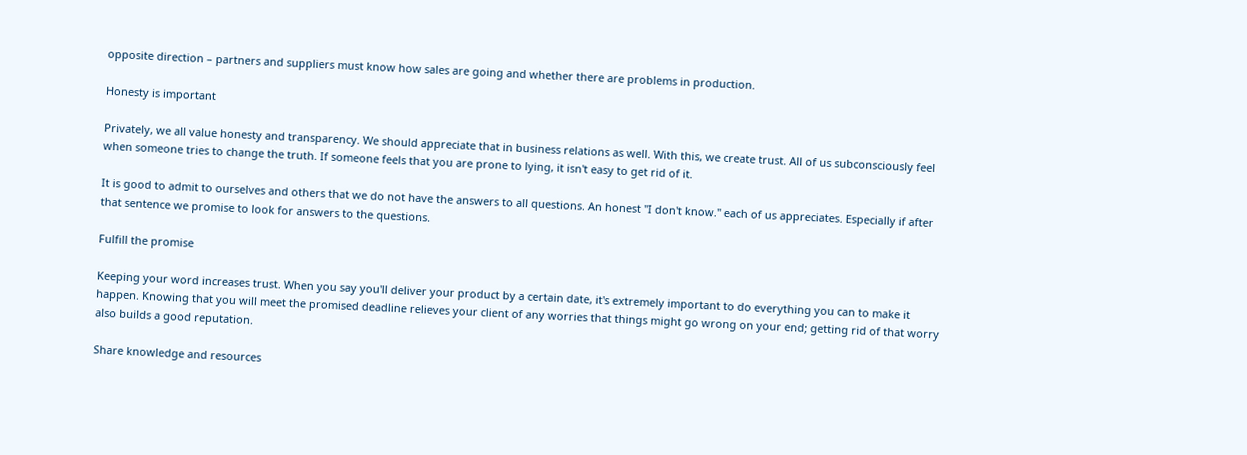opposite direction – partners and suppliers must know how sales are going and whether there are problems in production.

Honesty is important

Privately, we all value honesty and transparency. We should appreciate that in business relations as well. With this, we create trust. All of us subconsciously feel when someone tries to change the truth. If someone feels that you are prone to lying, it isn't easy to get rid of it.

It is good to admit to ourselves and others that we do not have the answers to all questions. An honest "I don't know." each of us appreciates. Especially if after that sentence we promise to look for answers to the questions.

Fulfill the promise

Keeping your word increases trust. When you say you'll deliver your product by a certain date, it's extremely important to do everything you can to make it happen. Knowing that you will meet the promised deadline relieves your client of any worries that things might go wrong on your end; getting rid of that worry also builds a good reputation.

Share knowledge and resources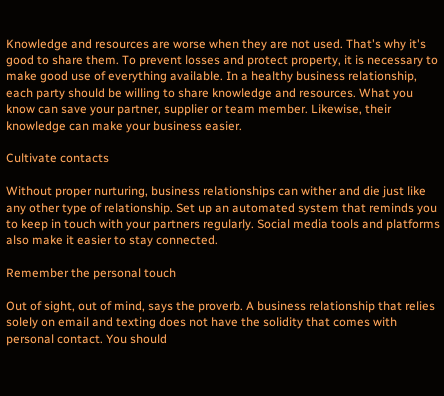Knowledge and resources are worse when they are not used. That's why it's good to share them. To prevent losses and protect property, it is necessary to make good use of everything available. In a healthy business relationship, each party should be willing to share knowledge and resources. What you know can save your partner, supplier or team member. Likewise, their knowledge can make your business easier.

Cultivate contacts

Without proper nurturing, business relationships can wither and die just like any other type of relationship. Set up an automated system that reminds you to keep in touch with your partners regularly. Social media tools and platforms also make it easier to stay connected.

Remember the personal touch

Out of sight, out of mind, says the proverb. A business relationship that relies solely on email and texting does not have the solidity that comes with personal contact. You should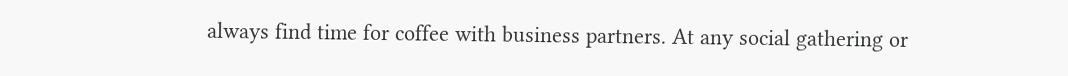always find time for coffee with business partners. At any social gathering or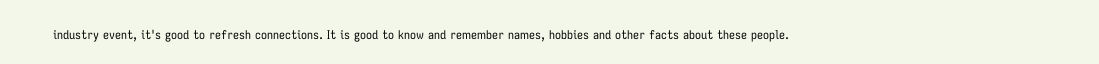industry event, it's good to refresh connections. It is good to know and remember names, hobbies and other facts about these people.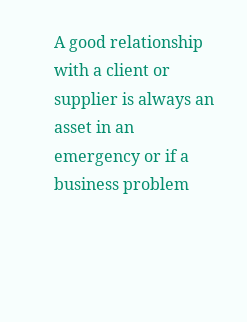A good relationship with a client or supplier is always an asset in an emergency or if a business problem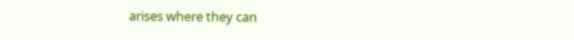arises where they can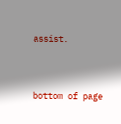assist.


bottom of page